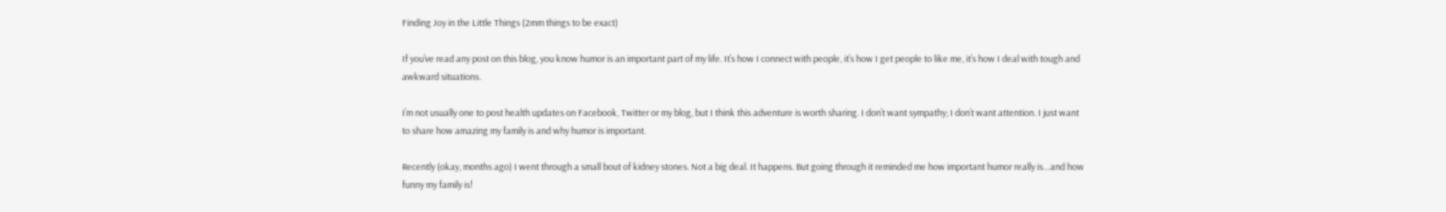Finding Joy in the Little Things (2mm things to be exact)

If you’ve read any post on this blog, you know humor is an important part of my life. It’s how I connect with people, it’s how I get people to like me, it’s how I deal with tough and awkward situations.

I’m not usually one to post health updates on Facebook, Twitter or my blog, but I think this adventure is worth sharing. I don’t want sympathy; I don’t want attention. I just want to share how amazing my family is and why humor is important.

Recently (okay, months ago) I went through a small bout of kidney stones. Not a big deal. It happens. But going through it reminded me how important humor really is…and how funny my family is!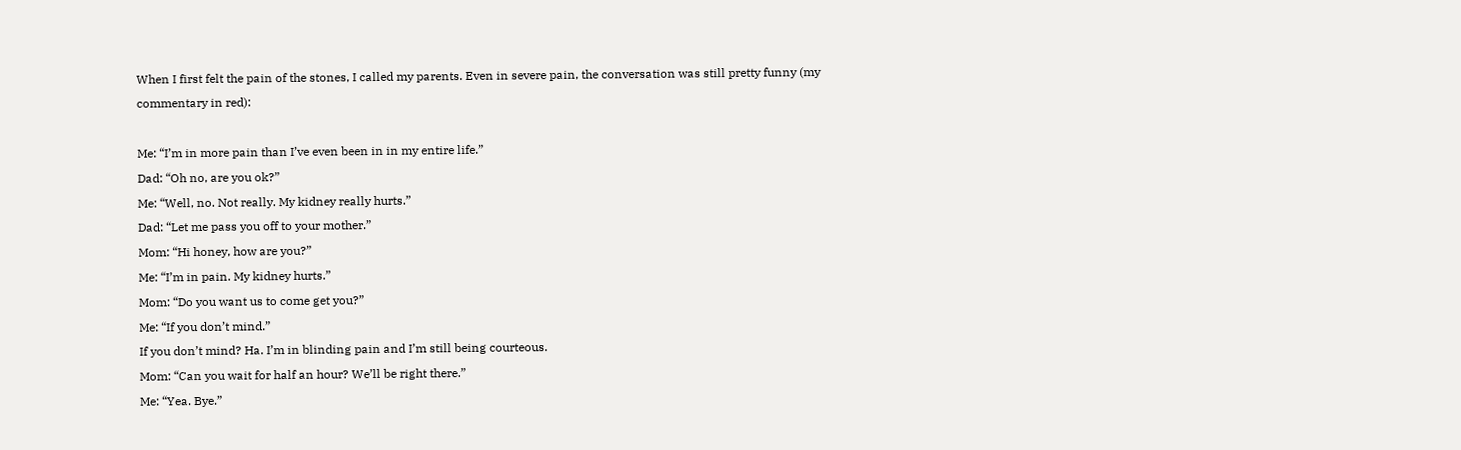When I first felt the pain of the stones, I called my parents. Even in severe pain, the conversation was still pretty funny (my commentary in red):

Me: “I’m in more pain than I’ve even been in in my entire life.”
Dad: “Oh no, are you ok?”
Me: “Well, no. Not really. My kidney really hurts.”
Dad: “Let me pass you off to your mother.”
Mom: “Hi honey, how are you?”
Me: “I’m in pain. My kidney hurts.”
Mom: “Do you want us to come get you?”
Me: “If you don’t mind.”
If you don’t mind? Ha. I’m in blinding pain and I’m still being courteous.
Mom: “Can you wait for half an hour? We’ll be right there.”
Me: “Yea. Bye.”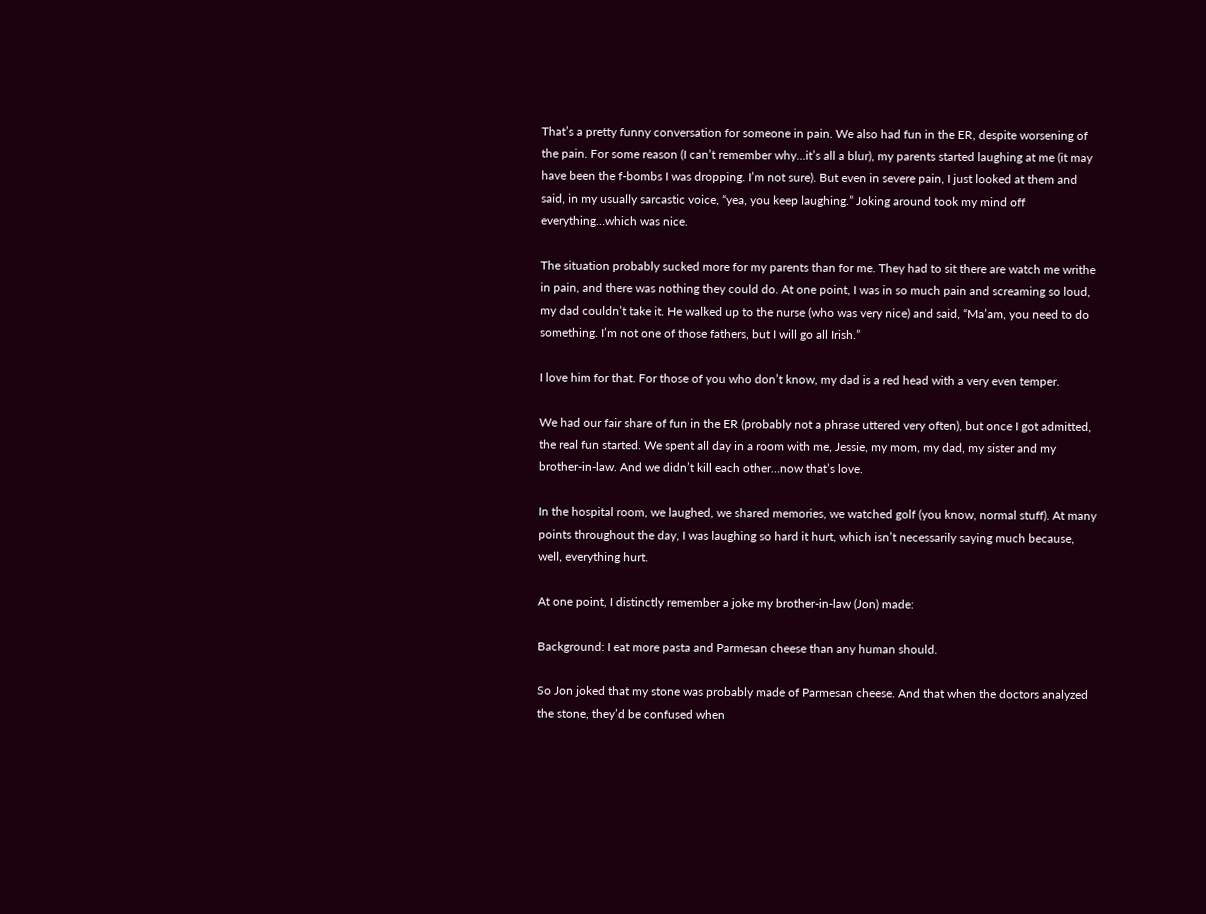That’s a pretty funny conversation for someone in pain. We also had fun in the ER, despite worsening of the pain. For some reason (I can’t remember why…it’s all a blur), my parents started laughing at me (it may have been the f-bombs I was dropping. I’m not sure). But even in severe pain, I just looked at them and said, in my usually sarcastic voice, “yea, you keep laughing.” Joking around took my mind off everything…which was nice.

The situation probably sucked more for my parents than for me. They had to sit there are watch me writhe in pain, and there was nothing they could do. At one point, I was in so much pain and screaming so loud, my dad couldn’t take it. He walked up to the nurse (who was very nice) and said, “Ma’am, you need to do something. I’m not one of those fathers, but I will go all Irish.”

I love him for that. For those of you who don’t know, my dad is a red head with a very even temper.

We had our fair share of fun in the ER (probably not a phrase uttered very often), but once I got admitted, the real fun started. We spent all day in a room with me, Jessie, my mom, my dad, my sister and my brother-in-law. And we didn’t kill each other…now that’s love.

In the hospital room, we laughed, we shared memories, we watched golf (you know, normal stuff). At many points throughout the day, I was laughing so hard it hurt, which isn’t necessarily saying much because, well, everything hurt.

At one point, I distinctly remember a joke my brother-in-law (Jon) made:

Background: I eat more pasta and Parmesan cheese than any human should.

So Jon joked that my stone was probably made of Parmesan cheese. And that when the doctors analyzed the stone, they’d be confused when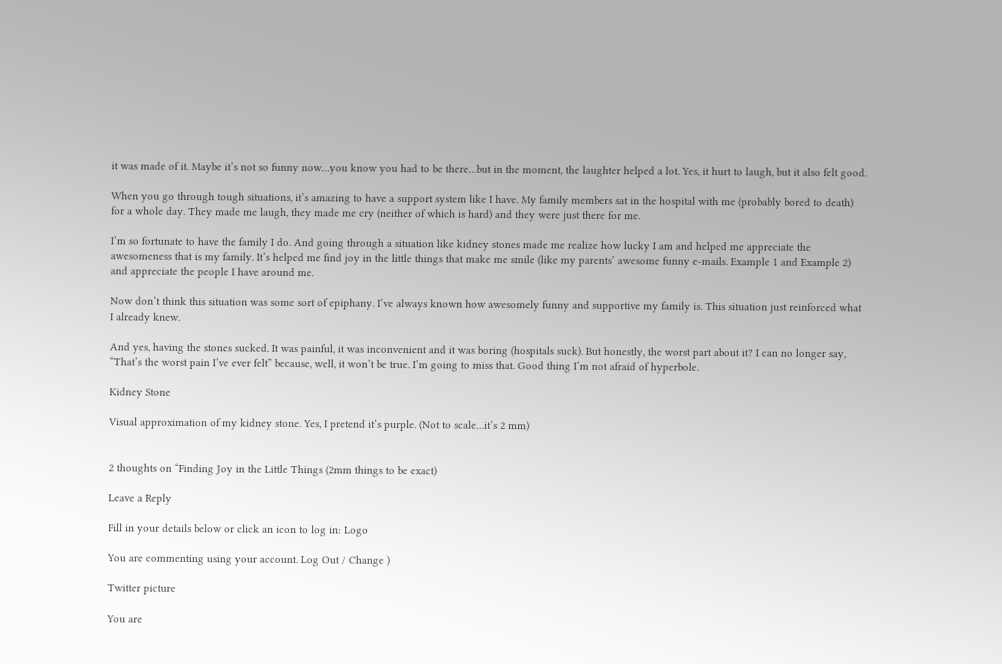it was made of it. Maybe it’s not so funny now…you know you had to be there…but in the moment, the laughter helped a lot. Yes, it hurt to laugh, but it also felt good.

When you go through tough situations, it’s amazing to have a support system like I have. My family members sat in the hospital with me (probably bored to death) for a whole day. They made me laugh, they made me cry (neither of which is hard) and they were just there for me.

I’m so fortunate to have the family I do. And going through a situation like kidney stones made me realize how lucky I am and helped me appreciate the awesomeness that is my family. It’s helped me find joy in the little things that make me smile (like my parents’ awesome funny e-mails. Example 1 and Example 2) and appreciate the people I have around me.

Now don’t think this situation was some sort of epiphany. I’ve always known how awesomely funny and supportive my family is. This situation just reinforced what I already knew.

And yes, having the stones sucked. It was painful, it was inconvenient and it was boring (hospitals suck). But honestly, the worst part about it? I can no longer say, “That’s the worst pain I’ve ever felt” because, well, it won’t be true. I’m going to miss that. Good thing I’m not afraid of hyperbole.

Kidney Stone

Visual approximation of my kidney stone. Yes, I pretend it’s purple. (Not to scale…it’s 2 mm)


2 thoughts on “Finding Joy in the Little Things (2mm things to be exact)

Leave a Reply

Fill in your details below or click an icon to log in: Logo

You are commenting using your account. Log Out / Change )

Twitter picture

You are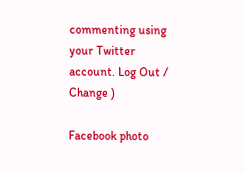commenting using your Twitter account. Log Out / Change )

Facebook photo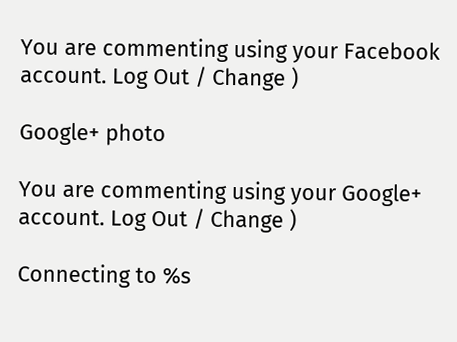You are commenting using your Facebook account. Log Out / Change )

Google+ photo

You are commenting using your Google+ account. Log Out / Change )

Connecting to %s